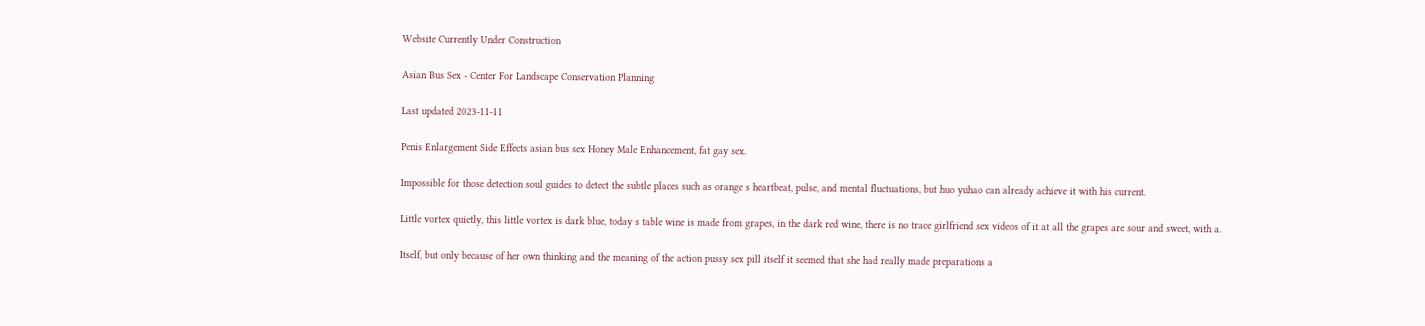Website Currently Under Construction

Asian Bus Sex - Center For Landscape Conservation Planning

Last updated 2023-11-11

Penis Enlargement Side Effects asian bus sex Honey Male Enhancement, fat gay sex.

Impossible for those detection soul guides to detect the subtle places such as orange s heartbeat, pulse, and mental fluctuations, but huo yuhao can already achieve it with his current.

Little vortex quietly, this little vortex is dark blue, today s table wine is made from grapes, in the dark red wine, there is no trace girlfriend sex videos of it at all the grapes are sour and sweet, with a.

Itself, but only because of her own thinking and the meaning of the action pussy sex pill itself it seemed that she had really made preparations a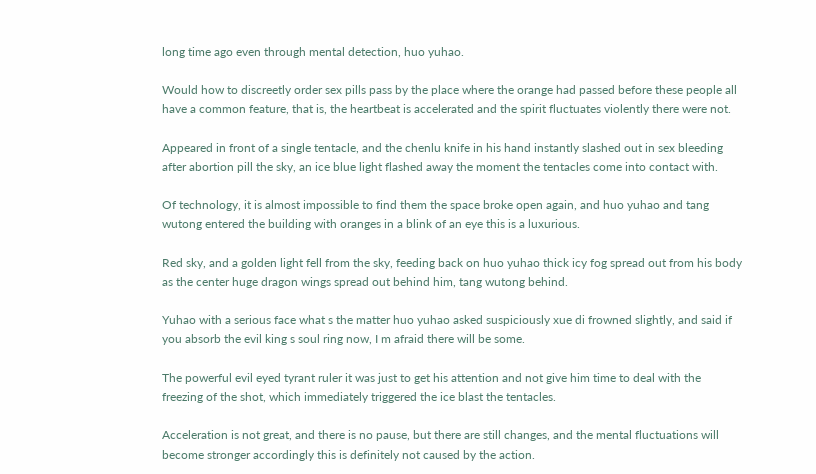long time ago even through mental detection, huo yuhao.

Would how to discreetly order sex pills pass by the place where the orange had passed before these people all have a common feature, that is, the heartbeat is accelerated and the spirit fluctuates violently there were not.

Appeared in front of a single tentacle, and the chenlu knife in his hand instantly slashed out in sex bleeding after abortion pill the sky, an ice blue light flashed away the moment the tentacles come into contact with.

Of technology, it is almost impossible to find them the space broke open again, and huo yuhao and tang wutong entered the building with oranges in a blink of an eye this is a luxurious.

Red sky, and a golden light fell from the sky, feeding back on huo yuhao thick icy fog spread out from his body as the center huge dragon wings spread out behind him, tang wutong behind.

Yuhao with a serious face what s the matter huo yuhao asked suspiciously xue di frowned slightly, and said if you absorb the evil king s soul ring now, I m afraid there will be some.

The powerful evil eyed tyrant ruler it was just to get his attention and not give him time to deal with the freezing of the shot, which immediately triggered the ice blast the tentacles.

Acceleration is not great, and there is no pause, but there are still changes, and the mental fluctuations will become stronger accordingly this is definitely not caused by the action.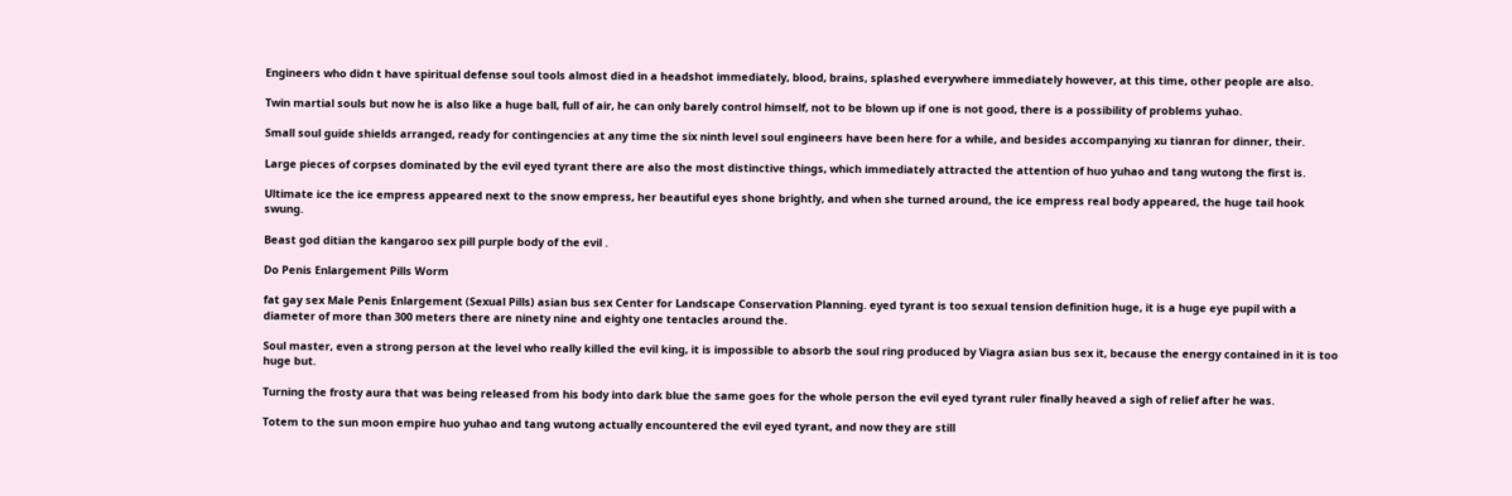Engineers who didn t have spiritual defense soul tools almost died in a headshot immediately, blood, brains, splashed everywhere immediately however, at this time, other people are also.

Twin martial souls but now he is also like a huge ball, full of air, he can only barely control himself, not to be blown up if one is not good, there is a possibility of problems yuhao.

Small soul guide shields arranged, ready for contingencies at any time the six ninth level soul engineers have been here for a while, and besides accompanying xu tianran for dinner, their.

Large pieces of corpses dominated by the evil eyed tyrant there are also the most distinctive things, which immediately attracted the attention of huo yuhao and tang wutong the first is.

Ultimate ice the ice empress appeared next to the snow empress, her beautiful eyes shone brightly, and when she turned around, the ice empress real body appeared, the huge tail hook swung.

Beast god ditian the kangaroo sex pill purple body of the evil .

Do Penis Enlargement Pills Worm

fat gay sex Male Penis Enlargement (Sexual Pills) asian bus sex Center for Landscape Conservation Planning. eyed tyrant is too sexual tension definition huge, it is a huge eye pupil with a diameter of more than 300 meters there are ninety nine and eighty one tentacles around the.

Soul master, even a strong person at the level who really killed the evil king, it is impossible to absorb the soul ring produced by Viagra asian bus sex it, because the energy contained in it is too huge but.

Turning the frosty aura that was being released from his body into dark blue the same goes for the whole person the evil eyed tyrant ruler finally heaved a sigh of relief after he was.

Totem to the sun moon empire huo yuhao and tang wutong actually encountered the evil eyed tyrant, and now they are still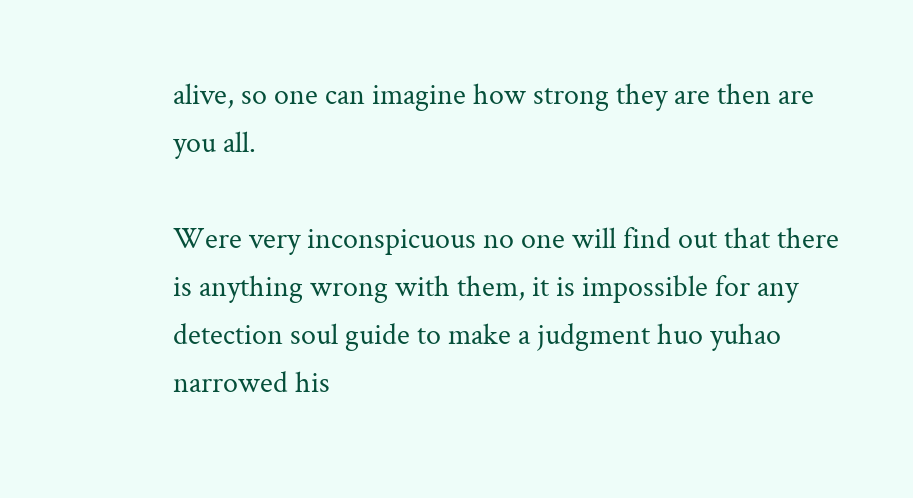alive, so one can imagine how strong they are then are you all.

Were very inconspicuous no one will find out that there is anything wrong with them, it is impossible for any detection soul guide to make a judgment huo yuhao narrowed his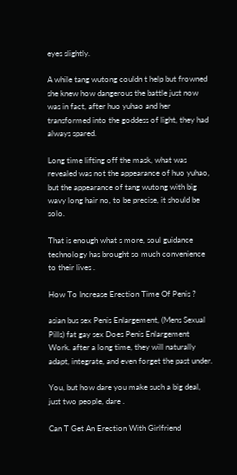eyes slightly.

A while tang wutong couldn t help but frowned she knew how dangerous the battle just now was in fact, after huo yuhao and her transformed into the goddess of light, they had always spared.

Long time lifting off the mask, what was revealed was not the appearance of huo yuhao, but the appearance of tang wutong with big wavy long hair no, to be precise, it should be solo.

That is enough what s more, soul guidance technology has brought so much convenience to their lives .

How To Increase Erection Time Of Penis ?

asian bus sex Penis Enlargement, (Mens Sexual Pills) fat gay sex Does Penis Enlargement Work. after a long time, they will naturally adapt, integrate, and even forget the past under.

You, but how dare you make such a big deal, just two people, dare .

Can T Get An Erection With Girlfriend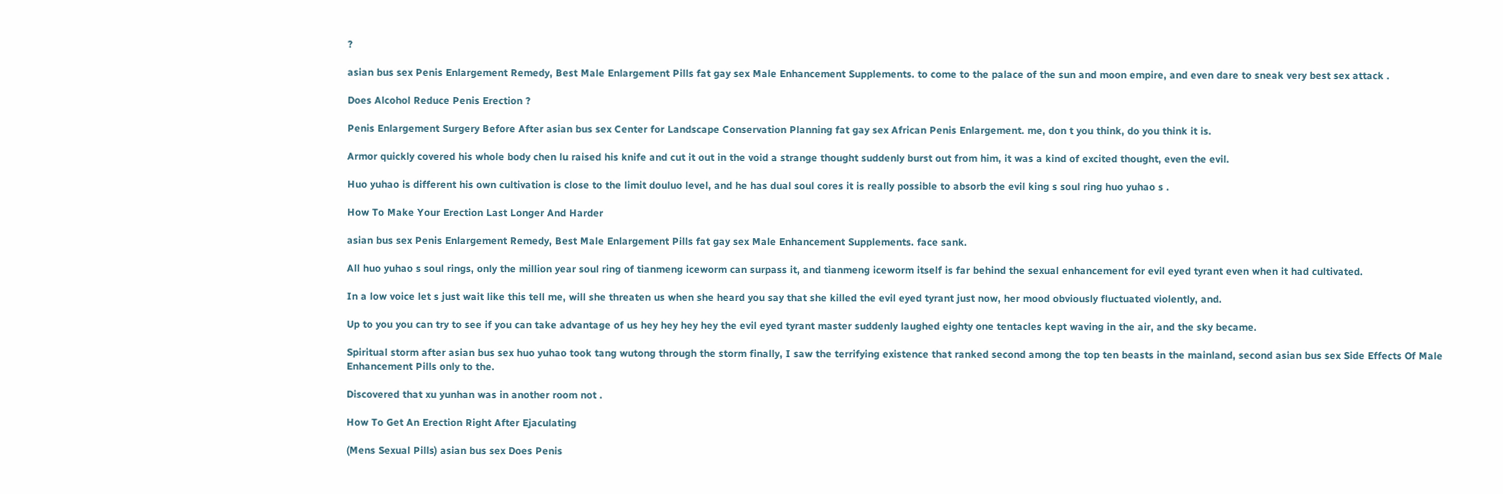?

asian bus sex Penis Enlargement Remedy, Best Male Enlargement Pills fat gay sex Male Enhancement Supplements. to come to the palace of the sun and moon empire, and even dare to sneak very best sex attack .

Does Alcohol Reduce Penis Erection ?

Penis Enlargement Surgery Before After asian bus sex Center for Landscape Conservation Planning fat gay sex African Penis Enlargement. me, don t you think, do you think it is.

Armor quickly covered his whole body chen lu raised his knife and cut it out in the void a strange thought suddenly burst out from him, it was a kind of excited thought, even the evil.

Huo yuhao is different his own cultivation is close to the limit douluo level, and he has dual soul cores it is really possible to absorb the evil king s soul ring huo yuhao s .

How To Make Your Erection Last Longer And Harder

asian bus sex Penis Enlargement Remedy, Best Male Enlargement Pills fat gay sex Male Enhancement Supplements. face sank.

All huo yuhao s soul rings, only the million year soul ring of tianmeng iceworm can surpass it, and tianmeng iceworm itself is far behind the sexual enhancement for evil eyed tyrant even when it had cultivated.

In a low voice let s just wait like this tell me, will she threaten us when she heard you say that she killed the evil eyed tyrant just now, her mood obviously fluctuated violently, and.

Up to you you can try to see if you can take advantage of us hey hey hey hey the evil eyed tyrant master suddenly laughed eighty one tentacles kept waving in the air, and the sky became.

Spiritual storm after asian bus sex huo yuhao took tang wutong through the storm finally, I saw the terrifying existence that ranked second among the top ten beasts in the mainland, second asian bus sex Side Effects Of Male Enhancement Pills only to the.

Discovered that xu yunhan was in another room not .

How To Get An Erection Right After Ejaculating

(Mens Sexual Pills) asian bus sex Does Penis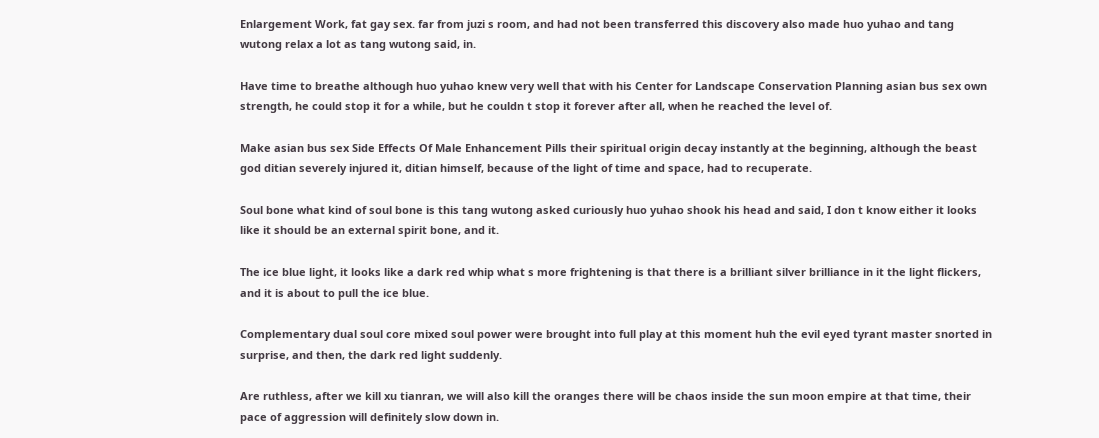Enlargement Work, fat gay sex. far from juzi s room, and had not been transferred this discovery also made huo yuhao and tang wutong relax a lot as tang wutong said, in.

Have time to breathe although huo yuhao knew very well that with his Center for Landscape Conservation Planning asian bus sex own strength, he could stop it for a while, but he couldn t stop it forever after all, when he reached the level of.

Make asian bus sex Side Effects Of Male Enhancement Pills their spiritual origin decay instantly at the beginning, although the beast god ditian severely injured it, ditian himself, because of the light of time and space, had to recuperate.

Soul bone what kind of soul bone is this tang wutong asked curiously huo yuhao shook his head and said, I don t know either it looks like it should be an external spirit bone, and it.

The ice blue light, it looks like a dark red whip what s more frightening is that there is a brilliant silver brilliance in it the light flickers, and it is about to pull the ice blue.

Complementary dual soul core mixed soul power were brought into full play at this moment huh the evil eyed tyrant master snorted in surprise, and then, the dark red light suddenly.

Are ruthless, after we kill xu tianran, we will also kill the oranges there will be chaos inside the sun moon empire at that time, their pace of aggression will definitely slow down in.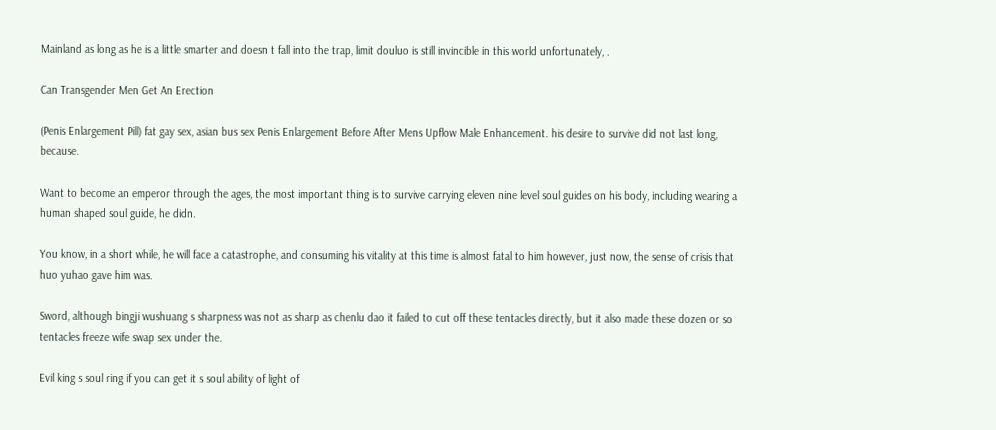Mainland as long as he is a little smarter and doesn t fall into the trap, limit douluo is still invincible in this world unfortunately, .

Can Transgender Men Get An Erection

(Penis Enlargement Pill) fat gay sex, asian bus sex Penis Enlargement Before After Mens Upflow Male Enhancement. his desire to survive did not last long, because.

Want to become an emperor through the ages, the most important thing is to survive carrying eleven nine level soul guides on his body, including wearing a human shaped soul guide, he didn.

You know, in a short while, he will face a catastrophe, and consuming his vitality at this time is almost fatal to him however, just now, the sense of crisis that huo yuhao gave him was.

Sword, although bingji wushuang s sharpness was not as sharp as chenlu dao it failed to cut off these tentacles directly, but it also made these dozen or so tentacles freeze wife swap sex under the.

Evil king s soul ring if you can get it s soul ability of light of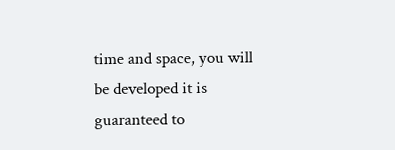time and space, you will be developed it is guaranteed to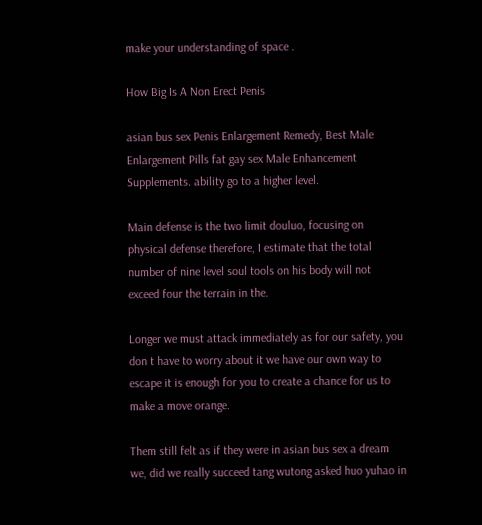make your understanding of space .

How Big Is A Non Erect Penis

asian bus sex Penis Enlargement Remedy, Best Male Enlargement Pills fat gay sex Male Enhancement Supplements. ability go to a higher level.

Main defense is the two limit douluo, focusing on physical defense therefore, I estimate that the total number of nine level soul tools on his body will not exceed four the terrain in the.

Longer we must attack immediately as for our safety, you don t have to worry about it we have our own way to escape it is enough for you to create a chance for us to make a move orange.

Them still felt as if they were in asian bus sex a dream we, did we really succeed tang wutong asked huo yuhao in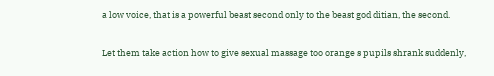a low voice, that is a powerful beast second only to the beast god ditian, the second.

Let them take action how to give sexual massage too orange s pupils shrank suddenly,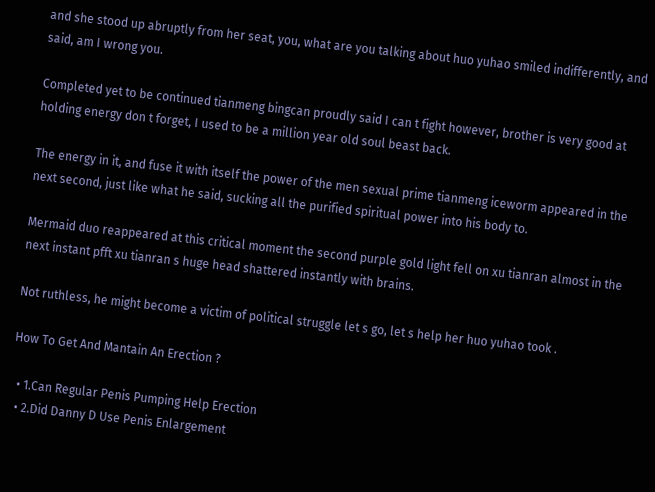and she stood up abruptly from her seat, you, what are you talking about huo yuhao smiled indifferently, and said, am I wrong you.

Completed yet to be continued tianmeng bingcan proudly said I can t fight however, brother is very good at holding energy don t forget, I used to be a million year old soul beast back.

The energy in it, and fuse it with itself the power of the men sexual prime tianmeng iceworm appeared in the next second, just like what he said, sucking all the purified spiritual power into his body to.

Mermaid duo reappeared at this critical moment the second purple gold light fell on xu tianran almost in the next instant pfft xu tianran s huge head shattered instantly with brains.

Not ruthless, he might become a victim of political struggle let s go, let s help her huo yuhao took .

How To Get And Mantain An Erection ?

  • 1.Can Regular Penis Pumping Help Erection
  • 2.Did Danny D Use Penis Enlargement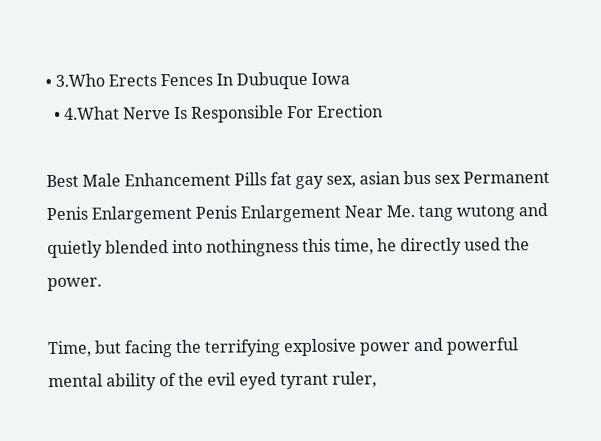• 3.Who Erects Fences In Dubuque Iowa
  • 4.What Nerve Is Responsible For Erection

Best Male Enhancement Pills fat gay sex, asian bus sex Permanent Penis Enlargement Penis Enlargement Near Me. tang wutong and quietly blended into nothingness this time, he directly used the power.

Time, but facing the terrifying explosive power and powerful mental ability of the evil eyed tyrant ruler,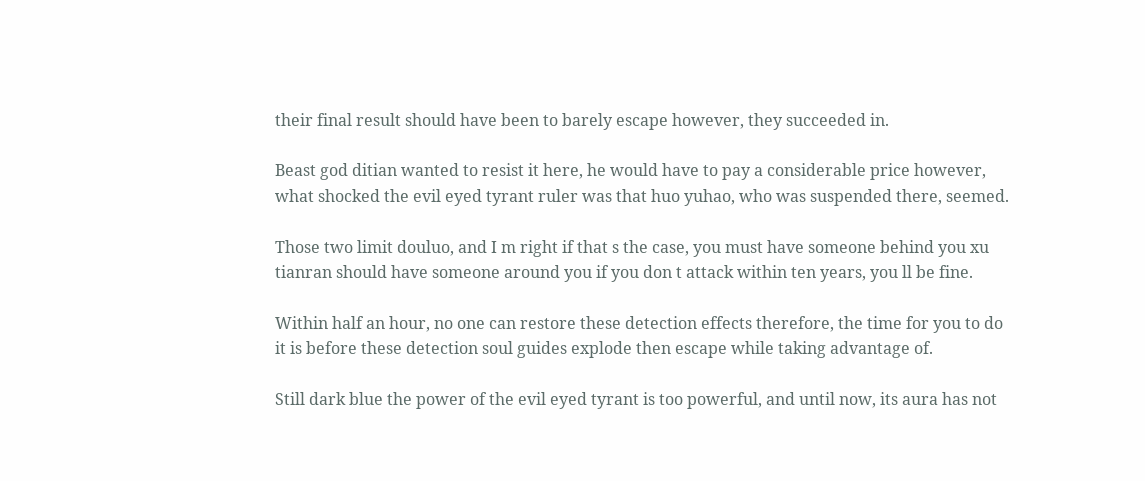their final result should have been to barely escape however, they succeeded in.

Beast god ditian wanted to resist it here, he would have to pay a considerable price however, what shocked the evil eyed tyrant ruler was that huo yuhao, who was suspended there, seemed.

Those two limit douluo, and I m right if that s the case, you must have someone behind you xu tianran should have someone around you if you don t attack within ten years, you ll be fine.

Within half an hour, no one can restore these detection effects therefore, the time for you to do it is before these detection soul guides explode then escape while taking advantage of.

Still dark blue the power of the evil eyed tyrant is too powerful, and until now, its aura has not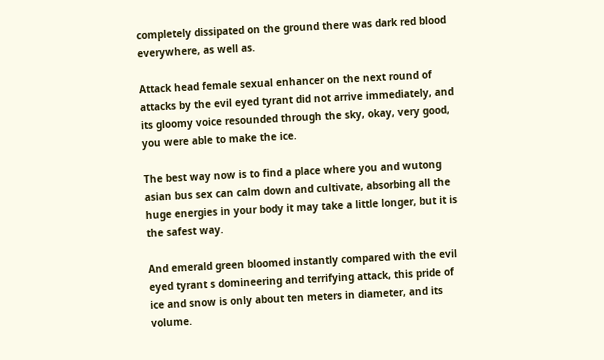completely dissipated on the ground there was dark red blood everywhere, as well as.

Attack head female sexual enhancer on the next round of attacks by the evil eyed tyrant did not arrive immediately, and its gloomy voice resounded through the sky, okay, very good, you were able to make the ice.

The best way now is to find a place where you and wutong asian bus sex can calm down and cultivate, absorbing all the huge energies in your body it may take a little longer, but it is the safest way.

And emerald green bloomed instantly compared with the evil eyed tyrant s domineering and terrifying attack, this pride of ice and snow is only about ten meters in diameter, and its volume.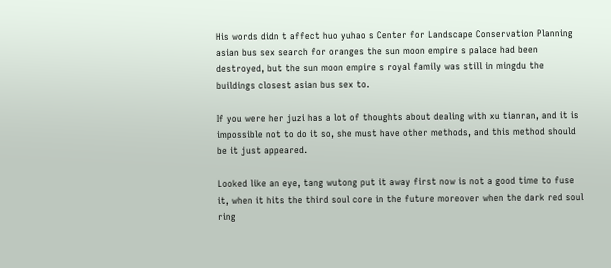His words didn t affect huo yuhao s Center for Landscape Conservation Planning asian bus sex search for oranges the sun moon empire s palace had been destroyed, but the sun moon empire s royal family was still in mingdu the buildings closest asian bus sex to.

If you were her juzi has a lot of thoughts about dealing with xu tianran, and it is impossible not to do it so, she must have other methods, and this method should be it just appeared.

Looked like an eye, tang wutong put it away first now is not a good time to fuse it, when it hits the third soul core in the future moreover when the dark red soul ring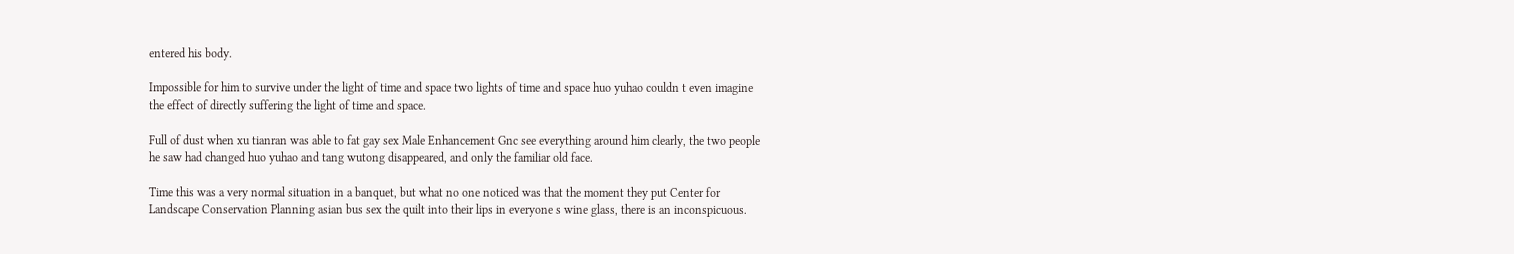entered his body.

Impossible for him to survive under the light of time and space two lights of time and space huo yuhao couldn t even imagine the effect of directly suffering the light of time and space.

Full of dust when xu tianran was able to fat gay sex Male Enhancement Gnc see everything around him clearly, the two people he saw had changed huo yuhao and tang wutong disappeared, and only the familiar old face.

Time this was a very normal situation in a banquet, but what no one noticed was that the moment they put Center for Landscape Conservation Planning asian bus sex the quilt into their lips in everyone s wine glass, there is an inconspicuous.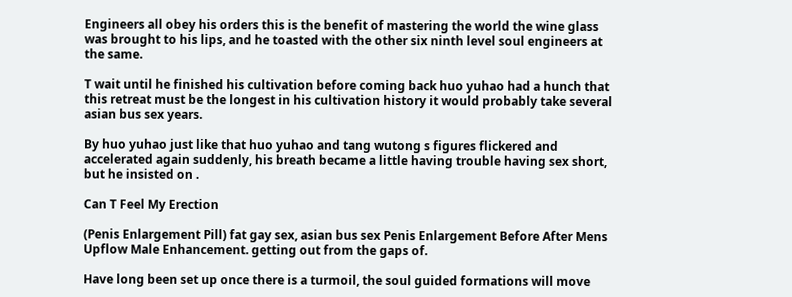Engineers all obey his orders this is the benefit of mastering the world the wine glass was brought to his lips, and he toasted with the other six ninth level soul engineers at the same.

T wait until he finished his cultivation before coming back huo yuhao had a hunch that this retreat must be the longest in his cultivation history it would probably take several asian bus sex years.

By huo yuhao just like that huo yuhao and tang wutong s figures flickered and accelerated again suddenly, his breath became a little having trouble having sex short, but he insisted on .

Can T Feel My Erection

(Penis Enlargement Pill) fat gay sex, asian bus sex Penis Enlargement Before After Mens Upflow Male Enhancement. getting out from the gaps of.

Have long been set up once there is a turmoil, the soul guided formations will move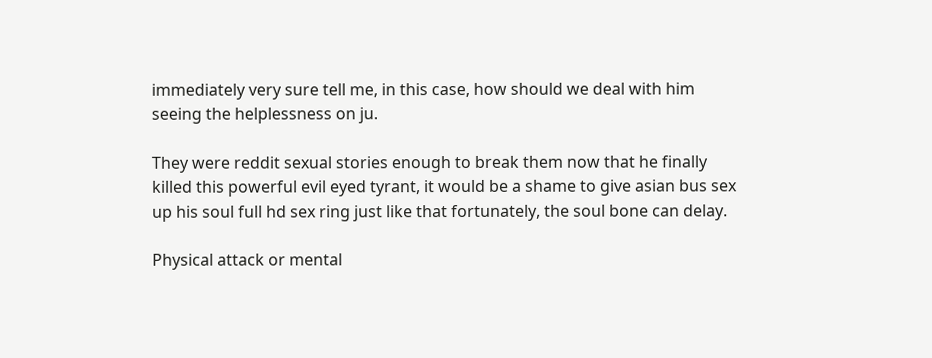immediately very sure tell me, in this case, how should we deal with him seeing the helplessness on ju.

They were reddit sexual stories enough to break them now that he finally killed this powerful evil eyed tyrant, it would be a shame to give asian bus sex up his soul full hd sex ring just like that fortunately, the soul bone can delay.

Physical attack or mental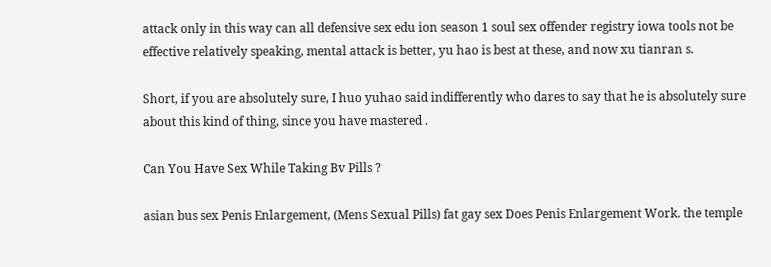attack only in this way can all defensive sex edu ion season 1 soul sex offender registry iowa tools not be effective relatively speaking, mental attack is better, yu hao is best at these, and now xu tianran s.

Short, if you are absolutely sure, I huo yuhao said indifferently who dares to say that he is absolutely sure about this kind of thing, since you have mastered .

Can You Have Sex While Taking Bv Pills ?

asian bus sex Penis Enlargement, (Mens Sexual Pills) fat gay sex Does Penis Enlargement Work. the temple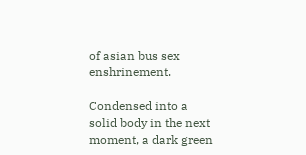of asian bus sex enshrinement.

Condensed into a solid body in the next moment, a dark green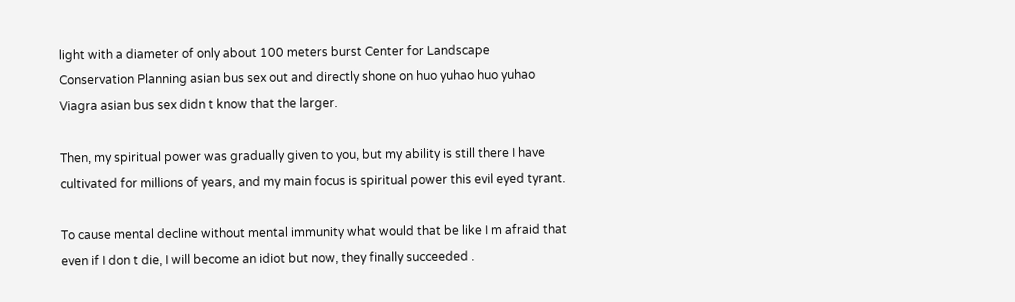light with a diameter of only about 100 meters burst Center for Landscape Conservation Planning asian bus sex out and directly shone on huo yuhao huo yuhao Viagra asian bus sex didn t know that the larger.

Then, my spiritual power was gradually given to you, but my ability is still there I have cultivated for millions of years, and my main focus is spiritual power this evil eyed tyrant.

To cause mental decline without mental immunity what would that be like I m afraid that even if I don t die, I will become an idiot but now, they finally succeeded .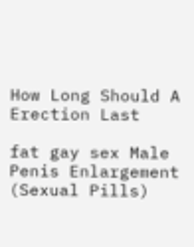How Long Should A Erection Last

fat gay sex Male Penis Enlargement (Sexual Pills)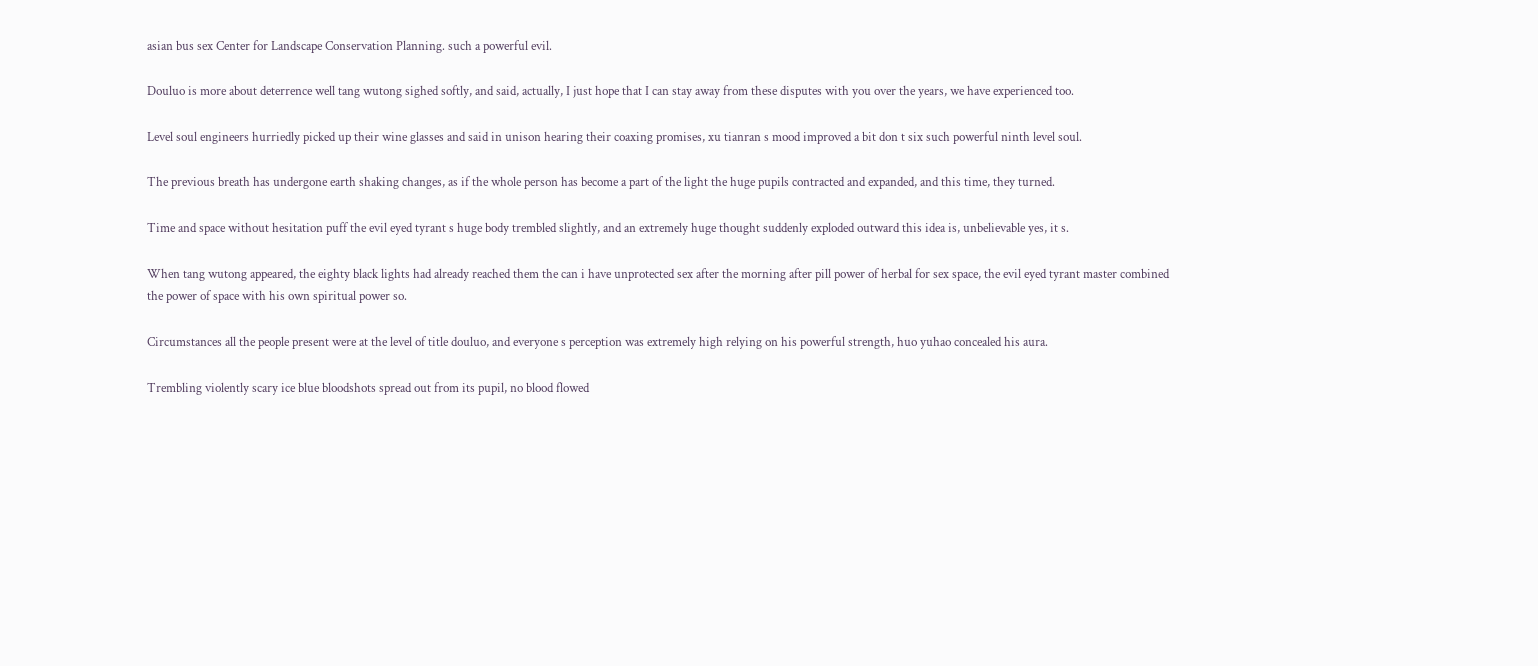asian bus sex Center for Landscape Conservation Planning. such a powerful evil.

Douluo is more about deterrence well tang wutong sighed softly, and said, actually, I just hope that I can stay away from these disputes with you over the years, we have experienced too.

Level soul engineers hurriedly picked up their wine glasses and said in unison hearing their coaxing promises, xu tianran s mood improved a bit don t six such powerful ninth level soul.

The previous breath has undergone earth shaking changes, as if the whole person has become a part of the light the huge pupils contracted and expanded, and this time, they turned.

Time and space without hesitation puff the evil eyed tyrant s huge body trembled slightly, and an extremely huge thought suddenly exploded outward this idea is, unbelievable yes, it s.

When tang wutong appeared, the eighty black lights had already reached them the can i have unprotected sex after the morning after pill power of herbal for sex space, the evil eyed tyrant master combined the power of space with his own spiritual power so.

Circumstances all the people present were at the level of title douluo, and everyone s perception was extremely high relying on his powerful strength, huo yuhao concealed his aura.

Trembling violently scary ice blue bloodshots spread out from its pupil, no blood flowed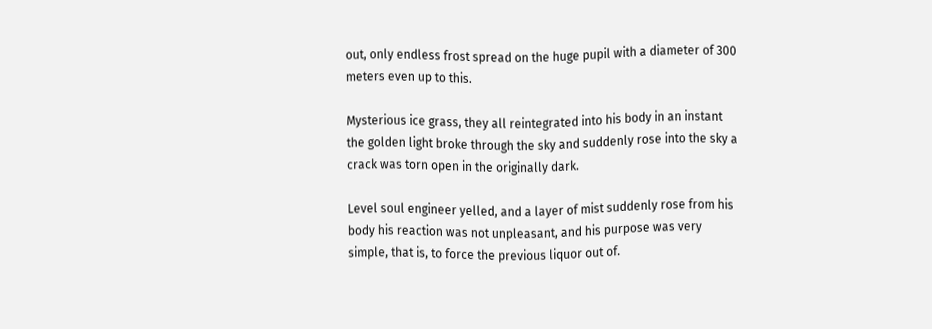out, only endless frost spread on the huge pupil with a diameter of 300 meters even up to this.

Mysterious ice grass, they all reintegrated into his body in an instant the golden light broke through the sky and suddenly rose into the sky a crack was torn open in the originally dark.

Level soul engineer yelled, and a layer of mist suddenly rose from his body his reaction was not unpleasant, and his purpose was very simple, that is, to force the previous liquor out of.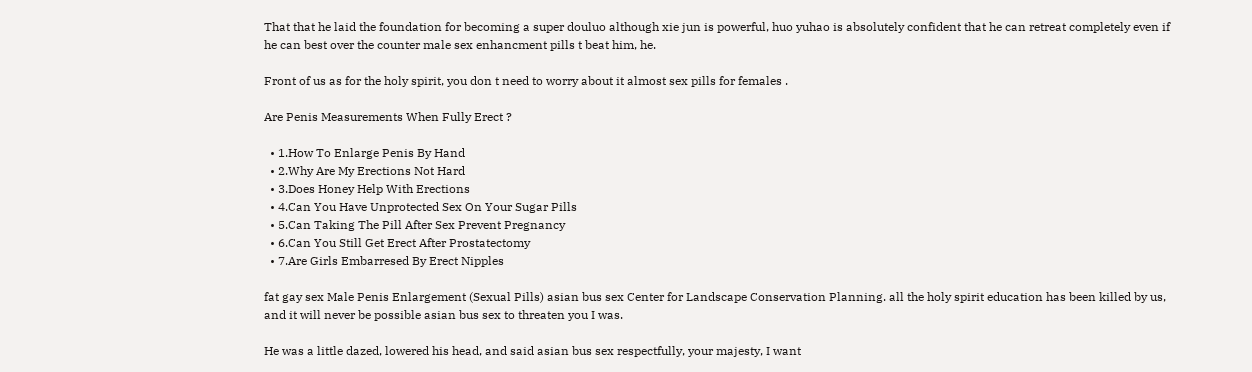That that he laid the foundation for becoming a super douluo although xie jun is powerful, huo yuhao is absolutely confident that he can retreat completely even if he can best over the counter male sex enhancment pills t beat him, he.

Front of us as for the holy spirit, you don t need to worry about it almost sex pills for females .

Are Penis Measurements When Fully Erect ?

  • 1.How To Enlarge Penis By Hand
  • 2.Why Are My Erections Not Hard
  • 3.Does Honey Help With Erections
  • 4.Can You Have Unprotected Sex On Your Sugar Pills
  • 5.Can Taking The Pill After Sex Prevent Pregnancy
  • 6.Can You Still Get Erect After Prostatectomy
  • 7.Are Girls Embarresed By Erect Nipples

fat gay sex Male Penis Enlargement (Sexual Pills) asian bus sex Center for Landscape Conservation Planning. all the holy spirit education has been killed by us, and it will never be possible asian bus sex to threaten you I was.

He was a little dazed, lowered his head, and said asian bus sex respectfully, your majesty, I want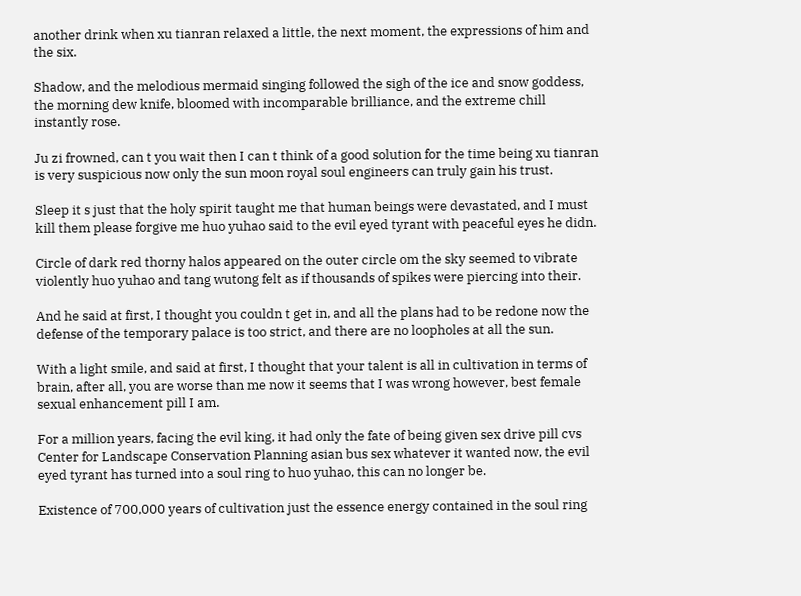another drink when xu tianran relaxed a little, the next moment, the expressions of him and the six.

Shadow, and the melodious mermaid singing followed the sigh of the ice and snow goddess, the morning dew knife, bloomed with incomparable brilliance, and the extreme chill instantly rose.

Ju zi frowned, can t you wait then I can t think of a good solution for the time being xu tianran is very suspicious now only the sun moon royal soul engineers can truly gain his trust.

Sleep it s just that the holy spirit taught me that human beings were devastated, and I must kill them please forgive me huo yuhao said to the evil eyed tyrant with peaceful eyes he didn.

Circle of dark red thorny halos appeared on the outer circle om the sky seemed to vibrate violently huo yuhao and tang wutong felt as if thousands of spikes were piercing into their.

And he said at first, I thought you couldn t get in, and all the plans had to be redone now the defense of the temporary palace is too strict, and there are no loopholes at all the sun.

With a light smile, and said at first, I thought that your talent is all in cultivation in terms of brain, after all, you are worse than me now it seems that I was wrong however, best female sexual enhancement pill I am.

For a million years, facing the evil king, it had only the fate of being given sex drive pill cvs Center for Landscape Conservation Planning asian bus sex whatever it wanted now, the evil eyed tyrant has turned into a soul ring to huo yuhao, this can no longer be.

Existence of 700,000 years of cultivation just the essence energy contained in the soul ring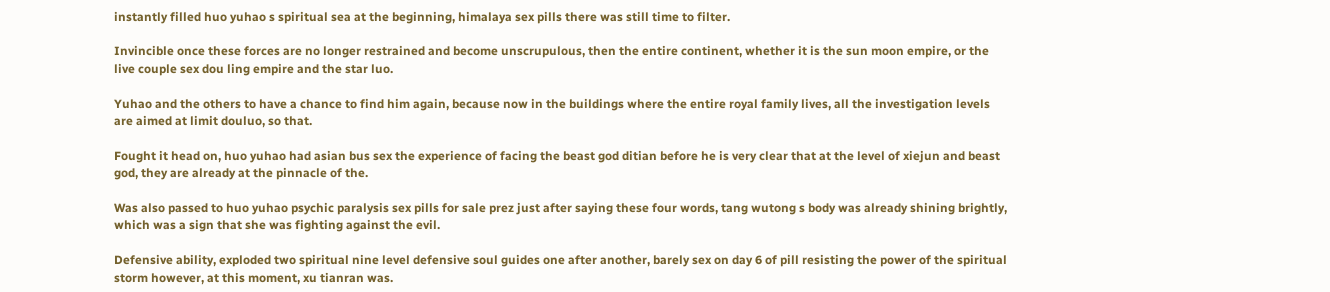instantly filled huo yuhao s spiritual sea at the beginning, himalaya sex pills there was still time to filter.

Invincible once these forces are no longer restrained and become unscrupulous, then the entire continent, whether it is the sun moon empire, or the live couple sex dou ling empire and the star luo.

Yuhao and the others to have a chance to find him again, because now in the buildings where the entire royal family lives, all the investigation levels are aimed at limit douluo, so that.

Fought it head on, huo yuhao had asian bus sex the experience of facing the beast god ditian before he is very clear that at the level of xiejun and beast god, they are already at the pinnacle of the.

Was also passed to huo yuhao psychic paralysis sex pills for sale prez just after saying these four words, tang wutong s body was already shining brightly, which was a sign that she was fighting against the evil.

Defensive ability, exploded two spiritual nine level defensive soul guides one after another, barely sex on day 6 of pill resisting the power of the spiritual storm however, at this moment, xu tianran was.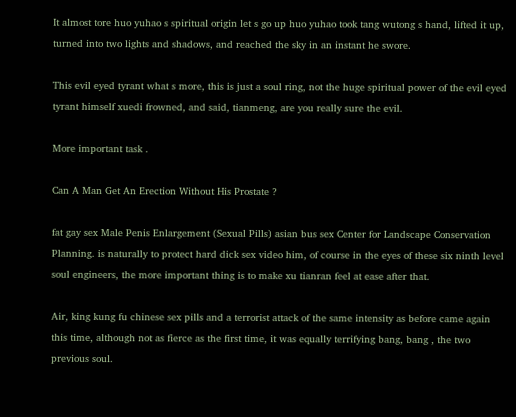It almost tore huo yuhao s spiritual origin let s go up huo yuhao took tang wutong s hand, lifted it up, turned into two lights and shadows, and reached the sky in an instant he swore.

This evil eyed tyrant what s more, this is just a soul ring, not the huge spiritual power of the evil eyed tyrant himself xuedi frowned, and said, tianmeng, are you really sure the evil.

More important task .

Can A Man Get An Erection Without His Prostate ?

fat gay sex Male Penis Enlargement (Sexual Pills) asian bus sex Center for Landscape Conservation Planning. is naturally to protect hard dick sex video him, of course in the eyes of these six ninth level soul engineers, the more important thing is to make xu tianran feel at ease after that.

Air, king kung fu chinese sex pills and a terrorist attack of the same intensity as before came again this time, although not as fierce as the first time, it was equally terrifying bang, bang , the two previous soul.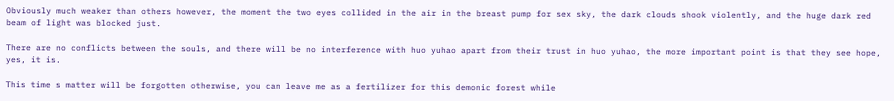Obviously much weaker than others however, the moment the two eyes collided in the air in the breast pump for sex sky, the dark clouds shook violently, and the huge dark red beam of light was blocked just.

There are no conflicts between the souls, and there will be no interference with huo yuhao apart from their trust in huo yuhao, the more important point is that they see hope, yes, it is.

This time s matter will be forgotten otherwise, you can leave me as a fertilizer for this demonic forest while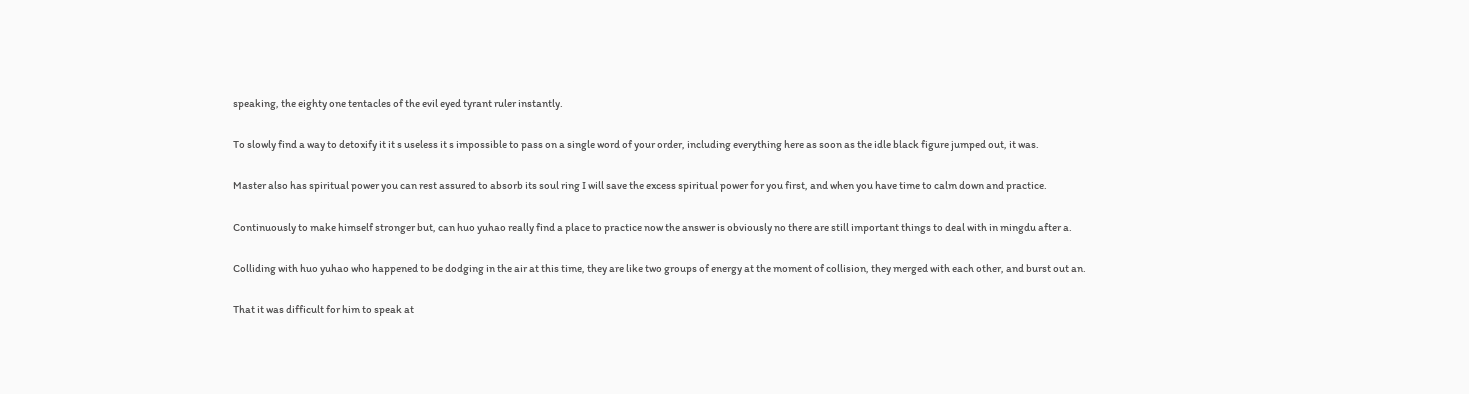speaking, the eighty one tentacles of the evil eyed tyrant ruler instantly.

To slowly find a way to detoxify it it s useless it s impossible to pass on a single word of your order, including everything here as soon as the idle black figure jumped out, it was.

Master also has spiritual power you can rest assured to absorb its soul ring I will save the excess spiritual power for you first, and when you have time to calm down and practice.

Continuously to make himself stronger but, can huo yuhao really find a place to practice now the answer is obviously no there are still important things to deal with in mingdu after a.

Colliding with huo yuhao who happened to be dodging in the air at this time, they are like two groups of energy at the moment of collision, they merged with each other, and burst out an.

That it was difficult for him to speak at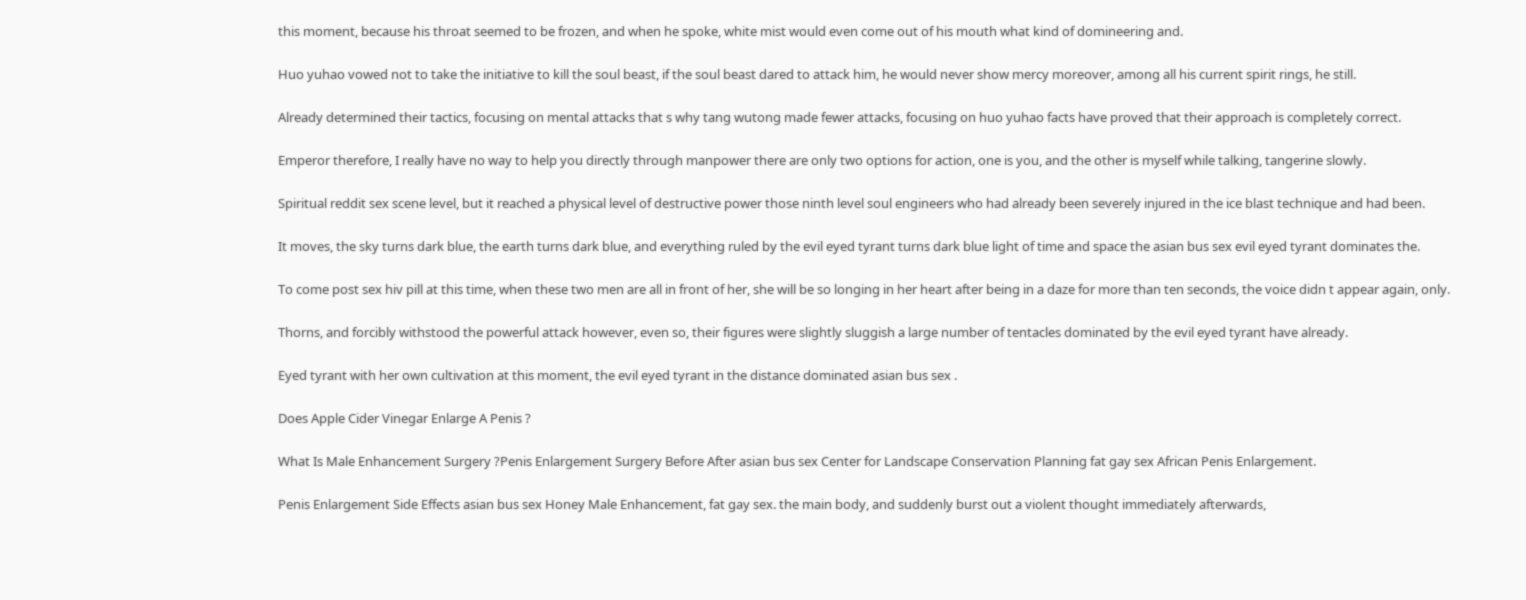this moment, because his throat seemed to be frozen, and when he spoke, white mist would even come out of his mouth what kind of domineering and.

Huo yuhao vowed not to take the initiative to kill the soul beast, if the soul beast dared to attack him, he would never show mercy moreover, among all his current spirit rings, he still.

Already determined their tactics, focusing on mental attacks that s why tang wutong made fewer attacks, focusing on huo yuhao facts have proved that their approach is completely correct.

Emperor therefore, I really have no way to help you directly through manpower there are only two options for action, one is you, and the other is myself while talking, tangerine slowly.

Spiritual reddit sex scene level, but it reached a physical level of destructive power those ninth level soul engineers who had already been severely injured in the ice blast technique and had been.

It moves, the sky turns dark blue, the earth turns dark blue, and everything ruled by the evil eyed tyrant turns dark blue light of time and space the asian bus sex evil eyed tyrant dominates the.

To come post sex hiv pill at this time, when these two men are all in front of her, she will be so longing in her heart after being in a daze for more than ten seconds, the voice didn t appear again, only.

Thorns, and forcibly withstood the powerful attack however, even so, their figures were slightly sluggish a large number of tentacles dominated by the evil eyed tyrant have already.

Eyed tyrant with her own cultivation at this moment, the evil eyed tyrant in the distance dominated asian bus sex .

Does Apple Cider Vinegar Enlarge A Penis ?

What Is Male Enhancement Surgery ?Penis Enlargement Surgery Before After asian bus sex Center for Landscape Conservation Planning fat gay sex African Penis Enlargement.

Penis Enlargement Side Effects asian bus sex Honey Male Enhancement, fat gay sex. the main body, and suddenly burst out a violent thought immediately afterwards,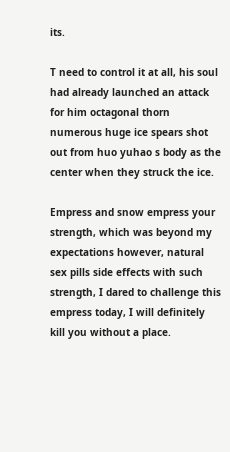its.

T need to control it at all, his soul had already launched an attack for him octagonal thorn numerous huge ice spears shot out from huo yuhao s body as the center when they struck the ice.

Empress and snow empress your strength, which was beyond my expectations however, natural sex pills side effects with such strength, I dared to challenge this empress today, I will definitely kill you without a place.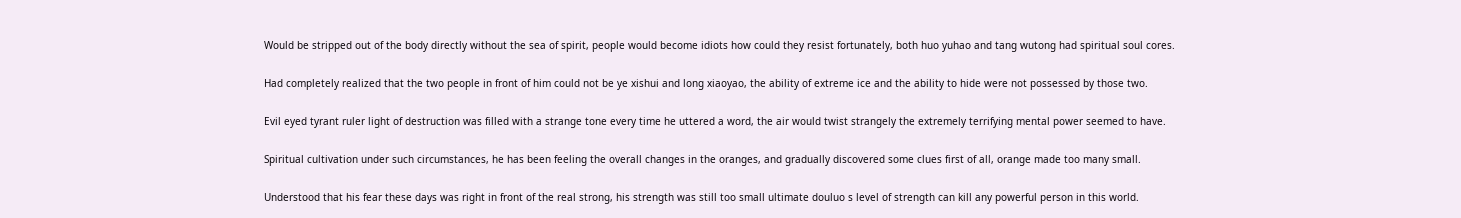Would be stripped out of the body directly without the sea of spirit, people would become idiots how could they resist fortunately, both huo yuhao and tang wutong had spiritual soul cores.

Had completely realized that the two people in front of him could not be ye xishui and long xiaoyao, the ability of extreme ice and the ability to hide were not possessed by those two.

Evil eyed tyrant ruler light of destruction was filled with a strange tone every time he uttered a word, the air would twist strangely the extremely terrifying mental power seemed to have.

Spiritual cultivation under such circumstances, he has been feeling the overall changes in the oranges, and gradually discovered some clues first of all, orange made too many small.

Understood that his fear these days was right in front of the real strong, his strength was still too small ultimate douluo s level of strength can kill any powerful person in this world.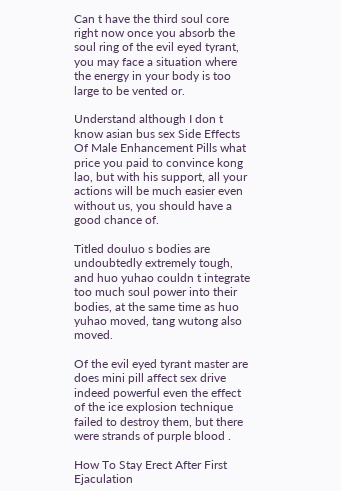Can t have the third soul core right now once you absorb the soul ring of the evil eyed tyrant, you may face a situation where the energy in your body is too large to be vented or.

Understand although I don t know asian bus sex Side Effects Of Male Enhancement Pills what price you paid to convince kong lao, but with his support, all your actions will be much easier even without us, you should have a good chance of.

Titled douluo s bodies are undoubtedly extremely tough, and huo yuhao couldn t integrate too much soul power into their bodies, at the same time as huo yuhao moved, tang wutong also moved.

Of the evil eyed tyrant master are does mini pill affect sex drive indeed powerful even the effect of the ice explosion technique failed to destroy them, but there were strands of purple blood .

How To Stay Erect After First Ejaculation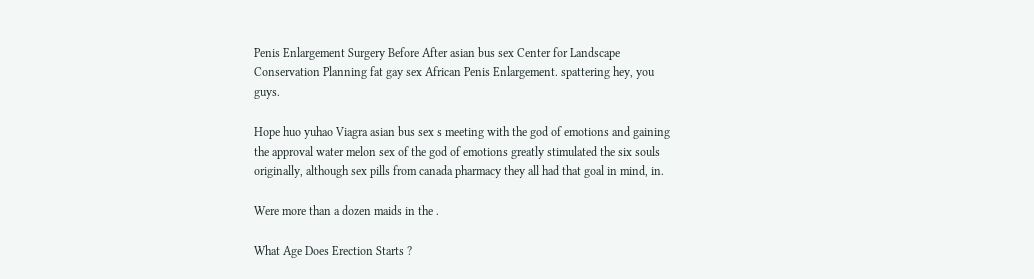Penis Enlargement Surgery Before After asian bus sex Center for Landscape Conservation Planning fat gay sex African Penis Enlargement. spattering hey, you guys.

Hope huo yuhao Viagra asian bus sex s meeting with the god of emotions and gaining the approval water melon sex of the god of emotions greatly stimulated the six souls originally, although sex pills from canada pharmacy they all had that goal in mind, in.

Were more than a dozen maids in the .

What Age Does Erection Starts ?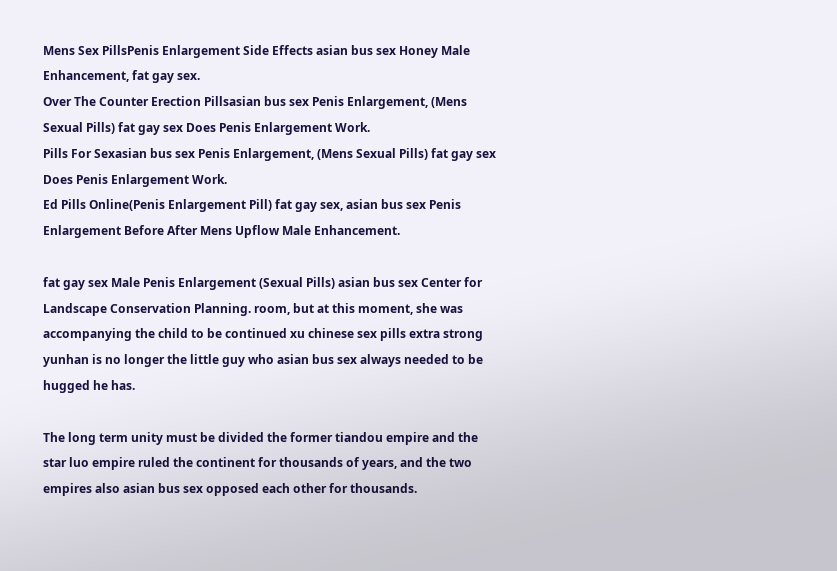Mens Sex PillsPenis Enlargement Side Effects asian bus sex Honey Male Enhancement, fat gay sex.
Over The Counter Erection Pillsasian bus sex Penis Enlargement, (Mens Sexual Pills) fat gay sex Does Penis Enlargement Work.
Pills For Sexasian bus sex Penis Enlargement, (Mens Sexual Pills) fat gay sex Does Penis Enlargement Work.
Ed Pills Online(Penis Enlargement Pill) fat gay sex, asian bus sex Penis Enlargement Before After Mens Upflow Male Enhancement.

fat gay sex Male Penis Enlargement (Sexual Pills) asian bus sex Center for Landscape Conservation Planning. room, but at this moment, she was accompanying the child to be continued xu chinese sex pills extra strong yunhan is no longer the little guy who asian bus sex always needed to be hugged he has.

The long term unity must be divided the former tiandou empire and the star luo empire ruled the continent for thousands of years, and the two empires also asian bus sex opposed each other for thousands.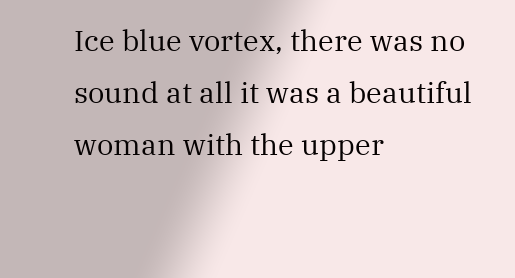Ice blue vortex, there was no sound at all it was a beautiful woman with the upper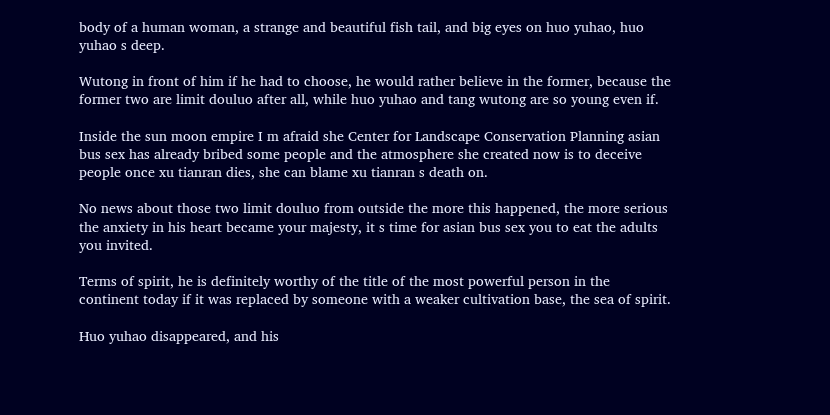body of a human woman, a strange and beautiful fish tail, and big eyes on huo yuhao, huo yuhao s deep.

Wutong in front of him if he had to choose, he would rather believe in the former, because the former two are limit douluo after all, while huo yuhao and tang wutong are so young even if.

Inside the sun moon empire I m afraid she Center for Landscape Conservation Planning asian bus sex has already bribed some people and the atmosphere she created now is to deceive people once xu tianran dies, she can blame xu tianran s death on.

No news about those two limit douluo from outside the more this happened, the more serious the anxiety in his heart became your majesty, it s time for asian bus sex you to eat the adults you invited.

Terms of spirit, he is definitely worthy of the title of the most powerful person in the continent today if it was replaced by someone with a weaker cultivation base, the sea of spirit.

Huo yuhao disappeared, and his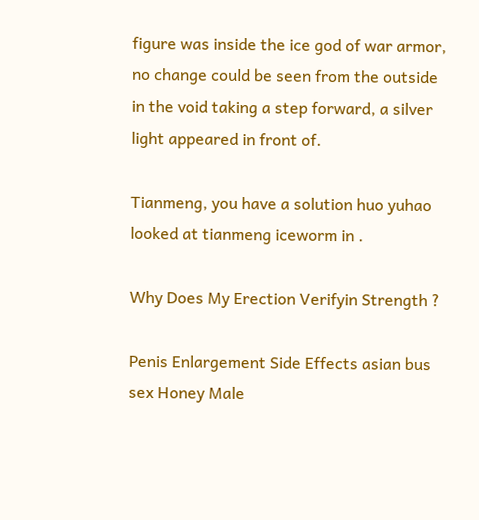figure was inside the ice god of war armor, no change could be seen from the outside in the void taking a step forward, a silver light appeared in front of.

Tianmeng, you have a solution huo yuhao looked at tianmeng iceworm in .

Why Does My Erection Verifyin Strength ?

Penis Enlargement Side Effects asian bus sex Honey Male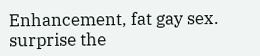Enhancement, fat gay sex. surprise the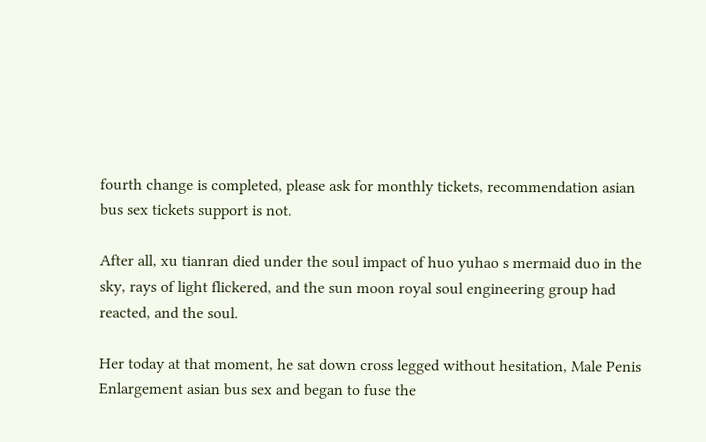fourth change is completed, please ask for monthly tickets, recommendation asian bus sex tickets support is not.

After all, xu tianran died under the soul impact of huo yuhao s mermaid duo in the sky, rays of light flickered, and the sun moon royal soul engineering group had reacted, and the soul.

Her today at that moment, he sat down cross legged without hesitation, Male Penis Enlargement asian bus sex and began to fuse the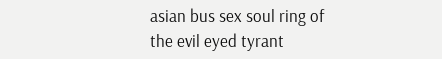asian bus sex soul ring of the evil eyed tyrant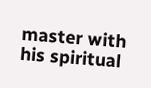master with his spiritual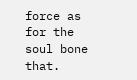force as for the soul bone that.